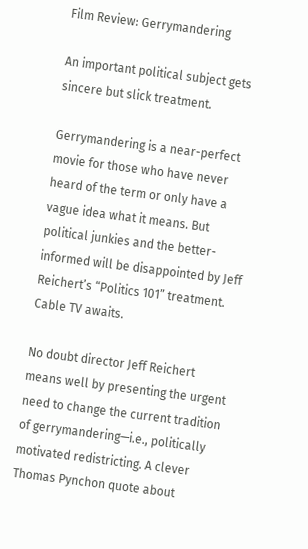Film Review: Gerrymandering

An important political subject gets sincere but slick treatment.

Gerrymandering is a near-perfect movie for those who have never heard of the term or only have a vague idea what it means. But political junkies and the better-informed will be disappointed by Jeff Reichert’s “Politics 101” treatment. Cable TV awaits.

No doubt director Jeff Reichert means well by presenting the urgent need to change the current tradition of gerrymandering—i.e., politically motivated redistricting. A clever Thomas Pynchon quote about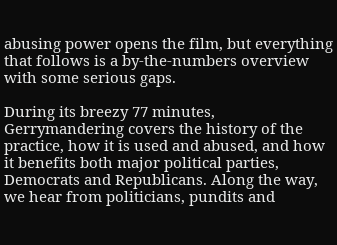abusing power opens the film, but everything that follows is a by-the-numbers overview with some serious gaps.

During its breezy 77 minutes, Gerrymandering covers the history of the practice, how it is used and abused, and how it benefits both major political parties, Democrats and Republicans. Along the way, we hear from politicians, pundits and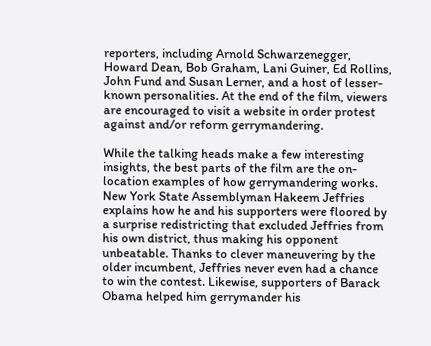reporters, including Arnold Schwarzenegger, Howard Dean, Bob Graham, Lani Guiner, Ed Rollins, John Fund and Susan Lerner, and a host of lesser-known personalities. At the end of the film, viewers are encouraged to visit a website in order protest against and/or reform gerrymandering.

While the talking heads make a few interesting insights, the best parts of the film are the on-location examples of how gerrymandering works. New York State Assemblyman Hakeem Jeffries explains how he and his supporters were floored by a surprise redistricting that excluded Jeffries from his own district, thus making his opponent unbeatable. Thanks to clever maneuvering by the older incumbent, Jeffries never even had a chance to win the contest. Likewise, supporters of Barack Obama helped him gerrymander his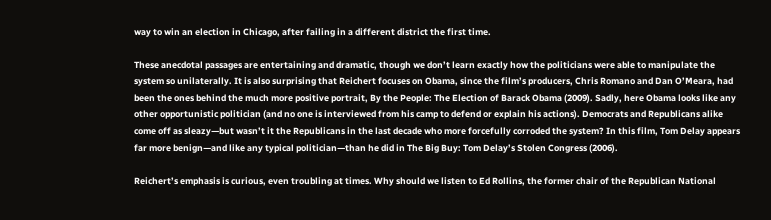way to win an election in Chicago, after failing in a different district the first time.

These anecdotal passages are entertaining and dramatic, though we don’t learn exactly how the politicians were able to manipulate the system so unilaterally. It is also surprising that Reichert focuses on Obama, since the film’s producers, Chris Romano and Dan O’Meara, had been the ones behind the much more positive portrait, By the People: The Election of Barack Obama (2009). Sadly, here Obama looks like any other opportunistic politician (and no one is interviewed from his camp to defend or explain his actions). Democrats and Republicans alike come off as sleazy—but wasn’t it the Republicans in the last decade who more forcefully corroded the system? In this film, Tom Delay appears far more benign—and like any typical politician—than he did in The Big Buy: Tom Delay’s Stolen Congress (2006).

Reichert’s emphasis is curious, even troubling at times. Why should we listen to Ed Rollins, the former chair of the Republican National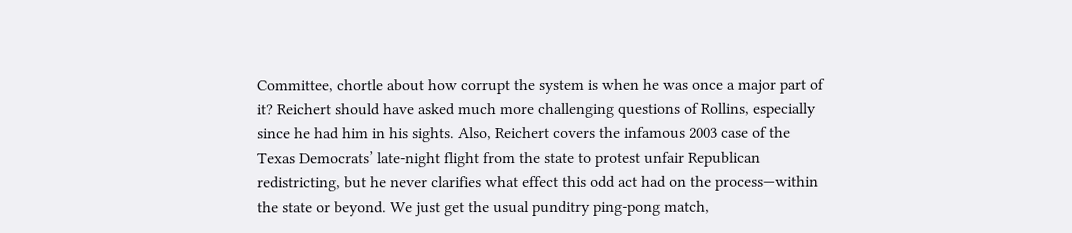Committee, chortle about how corrupt the system is when he was once a major part of it? Reichert should have asked much more challenging questions of Rollins, especially since he had him in his sights. Also, Reichert covers the infamous 2003 case of the Texas Democrats’ late-night flight from the state to protest unfair Republican redistricting, but he never clarifies what effect this odd act had on the process—within the state or beyond. We just get the usual punditry ping-pong match,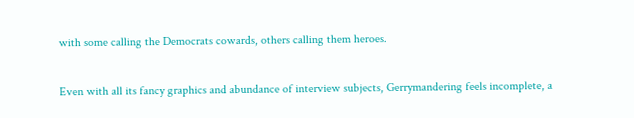with some calling the Democrats cowards, others calling them heroes.

Even with all its fancy graphics and abundance of interview subjects, Gerrymandering feels incomplete, a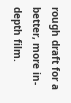rough draft for a better, more in-depth film.